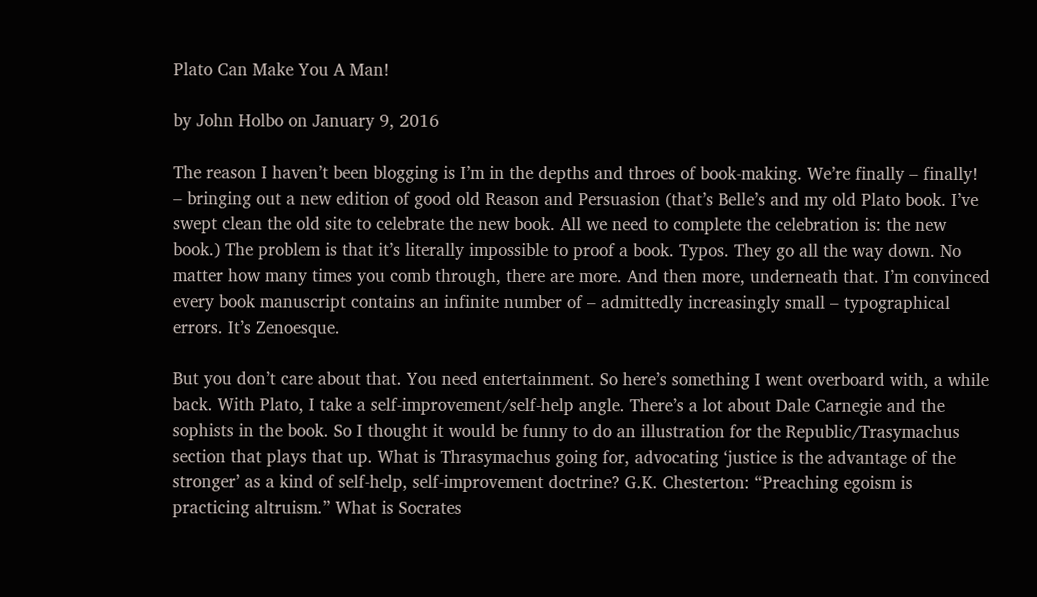Plato Can Make You A Man!

by John Holbo on January 9, 2016

The reason I haven’t been blogging is I’m in the depths and throes of book-making. We’re finally – finally! – bringing out a new edition of good old Reason and Persuasion (that’s Belle’s and my old Plato book. I’ve swept clean the old site to celebrate the new book. All we need to complete the celebration is: the new book.) The problem is that it’s literally impossible to proof a book. Typos. They go all the way down. No matter how many times you comb through, there are more. And then more, underneath that. I’m convinced every book manuscript contains an infinite number of – admittedly increasingly small – typographical errors. It’s Zenoesque.

But you don’t care about that. You need entertainment. So here’s something I went overboard with, a while back. With Plato, I take a self-improvement/self-help angle. There’s a lot about Dale Carnegie and the sophists in the book. So I thought it would be funny to do an illustration for the Republic/Trasymachus section that plays that up. What is Thrasymachus going for, advocating ‘justice is the advantage of the stronger’ as a kind of self-help, self-improvement doctrine? G.K. Chesterton: “Preaching egoism is practicing altruism.” What is Socrates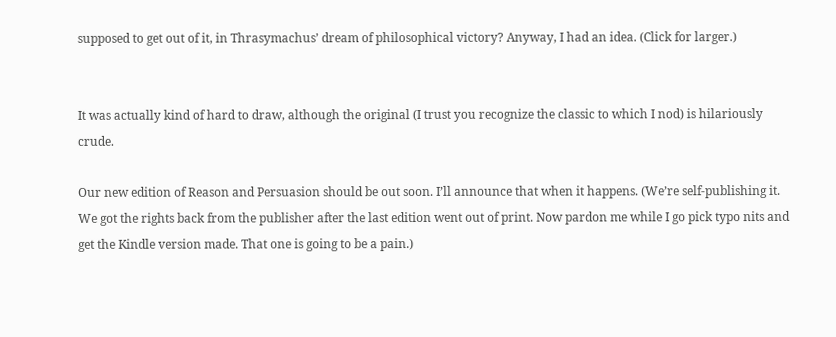supposed to get out of it, in Thrasymachus’ dream of philosophical victory? Anyway, I had an idea. (Click for larger.)


It was actually kind of hard to draw, although the original (I trust you recognize the classic to which I nod) is hilariously crude.

Our new edition of Reason and Persuasion should be out soon. I’ll announce that when it happens. (We’re self-publishing it. We got the rights back from the publisher after the last edition went out of print. Now pardon me while I go pick typo nits and get the Kindle version made. That one is going to be a pain.)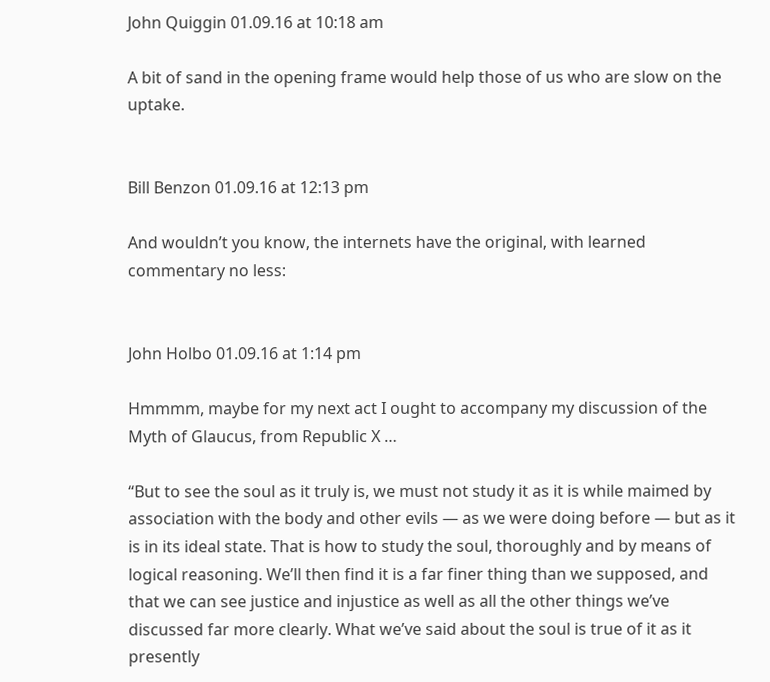John Quiggin 01.09.16 at 10:18 am

A bit of sand in the opening frame would help those of us who are slow on the uptake.


Bill Benzon 01.09.16 at 12:13 pm

And wouldn’t you know, the internets have the original, with learned commentary no less:


John Holbo 01.09.16 at 1:14 pm

Hmmmm, maybe for my next act I ought to accompany my discussion of the Myth of Glaucus, from Republic X …

“But to see the soul as it truly is, we must not study it as it is while maimed by association with the body and other evils — as we were doing before — but as it is in its ideal state. That is how to study the soul, thoroughly and by means of logical reasoning. We’ll then find it is a far finer thing than we supposed, and that we can see justice and injustice as well as all the other things we’ve discussed far more clearly. What we’ve said about the soul is true of it as it presently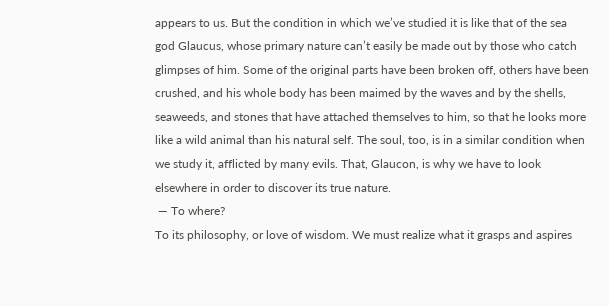appears to us. But the condition in which we’ve studied it is like that of the sea god Glaucus, whose primary nature can’t easily be made out by those who catch glimpses of him. Some of the original parts have been broken off, others have been crushed, and his whole body has been maimed by the waves and by the shells, seaweeds, and stones that have attached themselves to him, so that he looks more like a wild animal than his natural self. The soul, too, is in a similar condition when we study it, afflicted by many evils. That, Glaucon, is why we have to look elsewhere in order to discover its true nature.
 — To where?
To its philosophy, or love of wisdom. We must realize what it grasps and aspires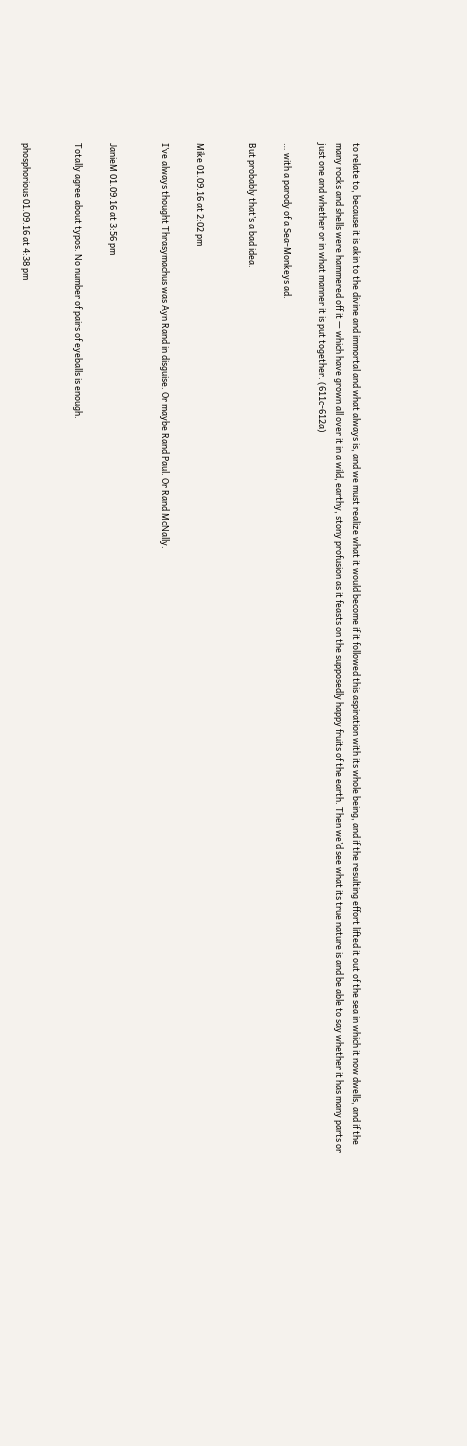to relate to, because it is akin to the divine and immortal and what always is, and we must realize what it would become if it followed this aspiration with its whole being, and if the resulting effort lifted it out of the sea in which it now dwells, and if the many rocks and shells were hammered off it — which have grown all over it in a wild, earthy, stony profusion as it feasts on the supposedly happy fruits of the earth. Then we’d see what its true nature is and be able to say whether it has many parts or just one and whether or in what manner it is put together. (611c-612a)

… with a parody of a Sea-Monkeys ad.

But probably that’s a bad idea.


Mike 01.09.16 at 2:02 pm

I’ve always thought Thrasymachus was Ayn Rand in disguise. Or maybe Rand Paul. Or Rand McNally.


JanieM 01.09.16 at 3:56 pm

Totally agree about typos. No number of pairs of eyeballs is enough.


phosphorious 01.09.16 at 4:38 pm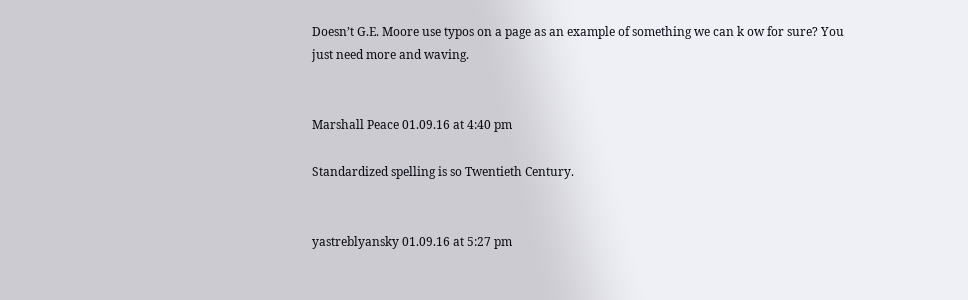Doesn’t G.E. Moore use typos on a page as an example of something we can k ow for sure? You just need more and waving.


Marshall Peace 01.09.16 at 4:40 pm

Standardized spelling is so Twentieth Century.


yastreblyansky 01.09.16 at 5:27 pm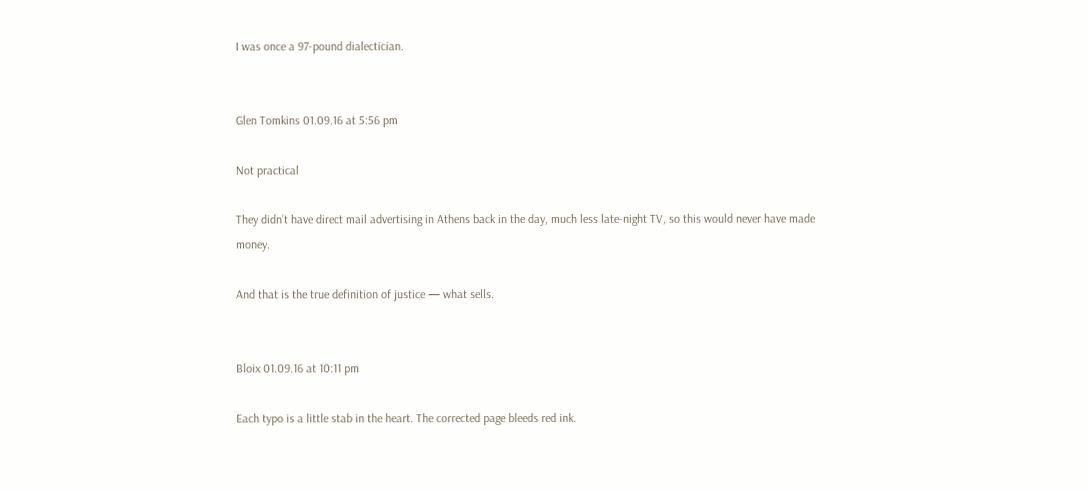I was once a 97-pound dialectician.


Glen Tomkins 01.09.16 at 5:56 pm

Not practical

They didn’t have direct mail advertising in Athens back in the day, much less late-night TV, so this would never have made money.

And that is the true definition of justice — what sells.


Bloix 01.09.16 at 10:11 pm

Each typo is a little stab in the heart. The corrected page bleeds red ink.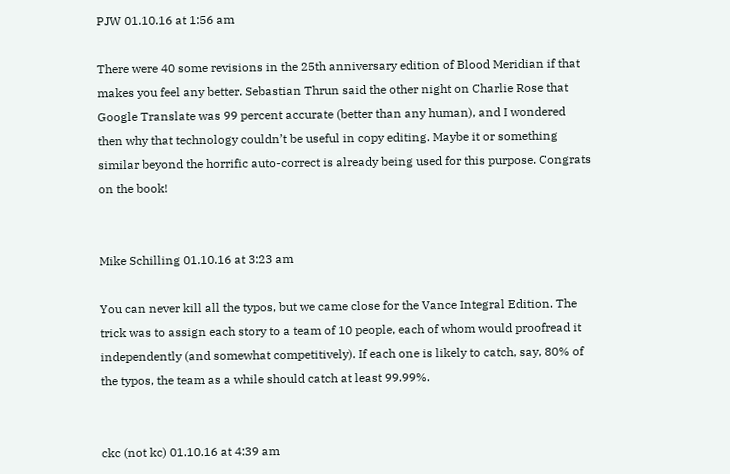PJW 01.10.16 at 1:56 am

There were 40 some revisions in the 25th anniversary edition of Blood Meridian if that makes you feel any better. Sebastian Thrun said the other night on Charlie Rose that Google Translate was 99 percent accurate (better than any human), and I wondered then why that technology couldn’t be useful in copy editing. Maybe it or something similar beyond the horrific auto-correct is already being used for this purpose. Congrats on the book!


Mike Schilling 01.10.16 at 3:23 am

You can never kill all the typos, but we came close for the Vance Integral Edition. The trick was to assign each story to a team of 10 people, each of whom would proofread it independently (and somewhat competitively). If each one is likely to catch, say, 80% of the typos, the team as a while should catch at least 99.99%.


ckc (not kc) 01.10.16 at 4:39 am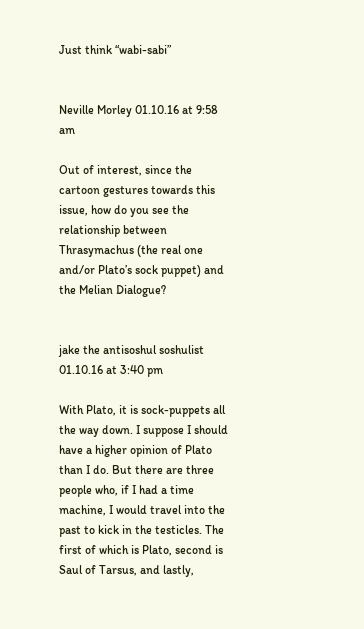Just think “wabi-sabi”


Neville Morley 01.10.16 at 9:58 am

Out of interest, since the cartoon gestures towards this issue, how do you see the relationship between Thrasymachus (the real one and/or Plato’s sock puppet) and the Melian Dialogue?


jake the antisoshul soshulist 01.10.16 at 3:40 pm

With Plato, it is sock-puppets all the way down. I suppose I should have a higher opinion of Plato than I do. But there are three people who, if I had a time machine, I would travel into the past to kick in the testicles. The first of which is Plato, second is Saul of Tarsus, and lastly,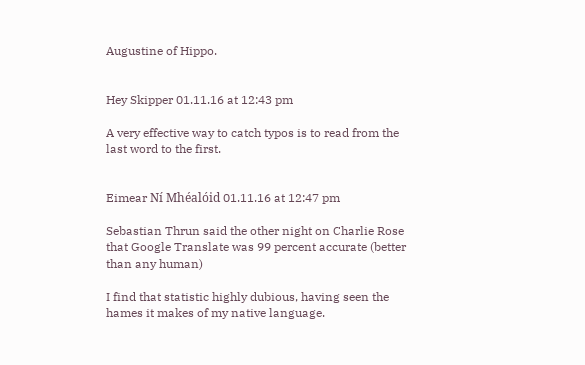Augustine of Hippo.


Hey Skipper 01.11.16 at 12:43 pm

A very effective way to catch typos is to read from the last word to the first.


Eimear Ní Mhéalóid 01.11.16 at 12:47 pm

Sebastian Thrun said the other night on Charlie Rose that Google Translate was 99 percent accurate (better than any human)

I find that statistic highly dubious, having seen the hames it makes of my native language.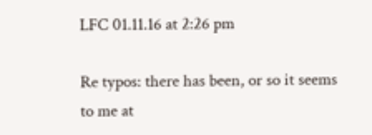LFC 01.11.16 at 2:26 pm

Re typos: there has been, or so it seems to me at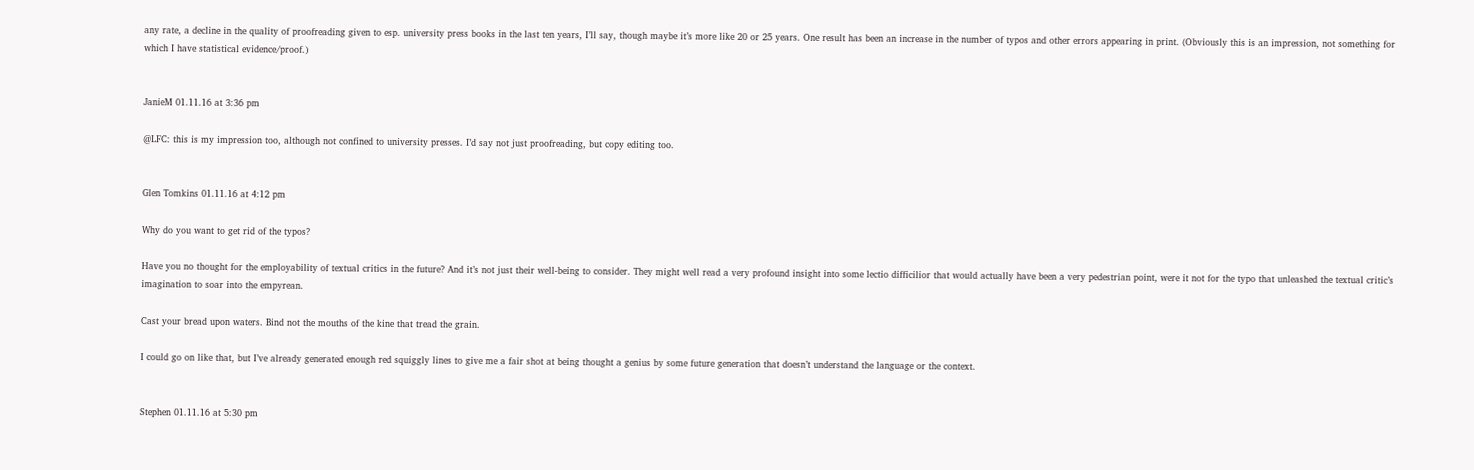any rate, a decline in the quality of proofreading given to esp. university press books in the last ten years, I’ll say, though maybe it’s more like 20 or 25 years. One result has been an increase in the number of typos and other errors appearing in print. (Obviously this is an impression, not something for which I have statistical evidence/proof.)


JanieM 01.11.16 at 3:36 pm

@LFC: this is my impression too, although not confined to university presses. I’d say not just proofreading, but copy editing too.


Glen Tomkins 01.11.16 at 4:12 pm

Why do you want to get rid of the typos?

Have you no thought for the employability of textual critics in the future? And it’s not just their well-being to consider. They might well read a very profound insight into some lectio difficilior that would actually have been a very pedestrian point, were it not for the typo that unleashed the textual critic’s imagination to soar into the empyrean.

Cast your bread upon waters. Bind not the mouths of the kine that tread the grain.

I could go on like that, but I’ve already generated enough red squiggly lines to give me a fair shot at being thought a genius by some future generation that doesn’t understand the language or the context.


Stephen 01.11.16 at 5:30 pm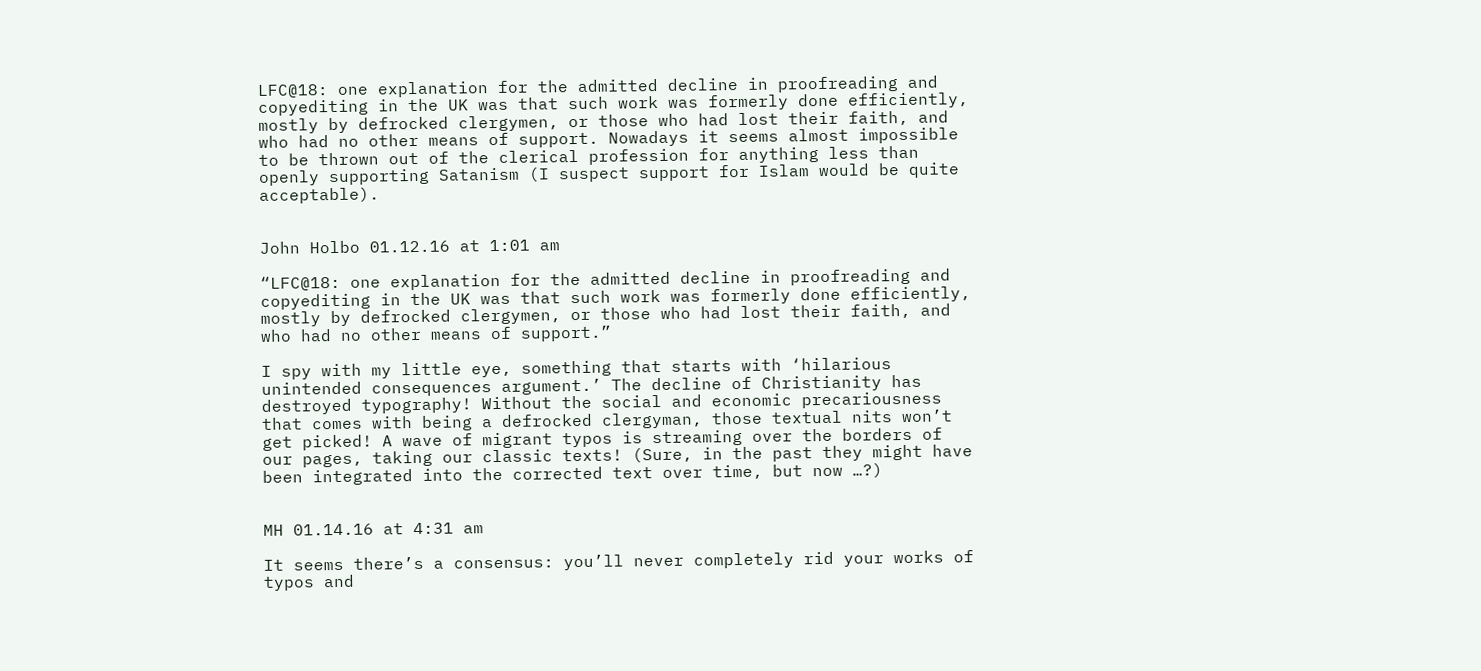LFC@18: one explanation for the admitted decline in proofreading and copyediting in the UK was that such work was formerly done efficiently, mostly by defrocked clergymen, or those who had lost their faith, and who had no other means of support. Nowadays it seems almost impossible to be thrown out of the clerical profession for anything less than openly supporting Satanism (I suspect support for Islam would be quite acceptable).


John Holbo 01.12.16 at 1:01 am

“LFC@18: one explanation for the admitted decline in proofreading and copyediting in the UK was that such work was formerly done efficiently, mostly by defrocked clergymen, or those who had lost their faith, and who had no other means of support.”

I spy with my little eye, something that starts with ‘hilarious unintended consequences argument.’ The decline of Christianity has destroyed typography! Without the social and economic precariousness that comes with being a defrocked clergyman, those textual nits won’t get picked! A wave of migrant typos is streaming over the borders of our pages, taking our classic texts! (Sure, in the past they might have been integrated into the corrected text over time, but now …?)


MH 01.14.16 at 4:31 am

It seems there’s a consensus: you’ll never completely rid your works of typos and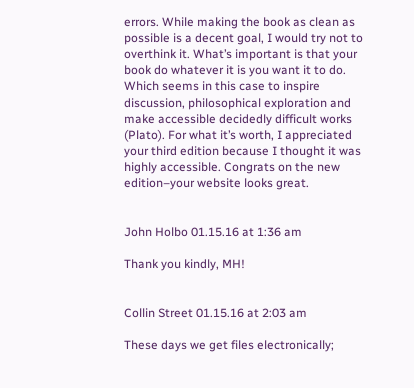errors. While making the book as clean as possible is a decent goal, I would try not to overthink it. What’s important is that your book do whatever it is you want it to do. Which seems in this case to inspire discussion, philosophical exploration and make accessible decidedly difficult works (Plato). For what it’s worth, I appreciated your third edition because I thought it was highly accessible. Congrats on the new edition–your website looks great.


John Holbo 01.15.16 at 1:36 am

Thank you kindly, MH!


Collin Street 01.15.16 at 2:03 am

These days we get files electronically;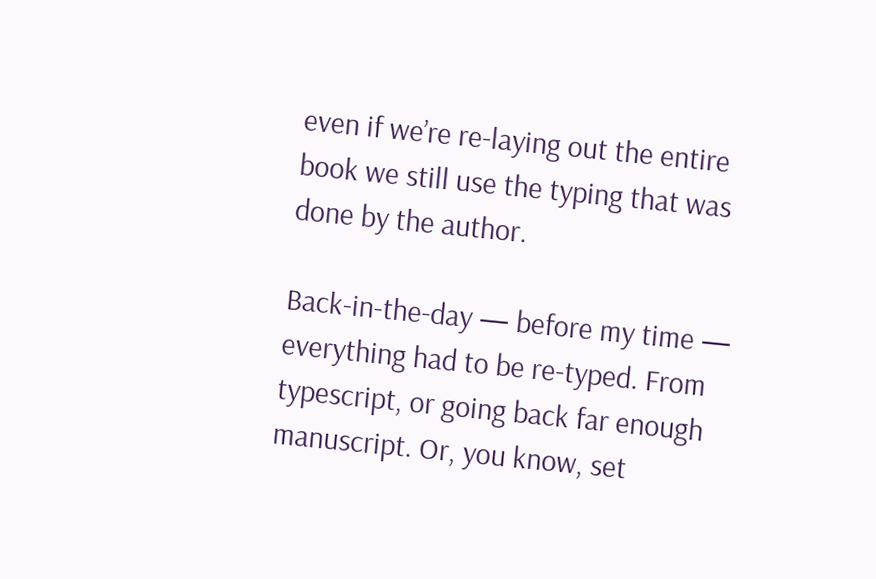even if we’re re-laying out the entire book we still use the typing that was done by the author.

Back-in-the-day — before my time — everything had to be re-typed. From typescript, or going back far enough manuscript. Or, you know, set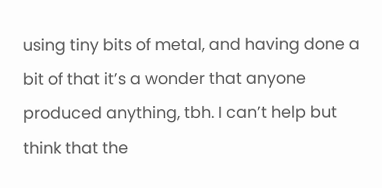using tiny bits of metal, and having done a bit of that it’s a wonder that anyone produced anything, tbh. I can’t help but think that the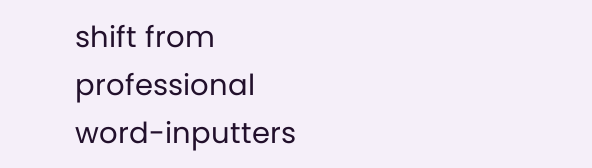shift from professional word-inputters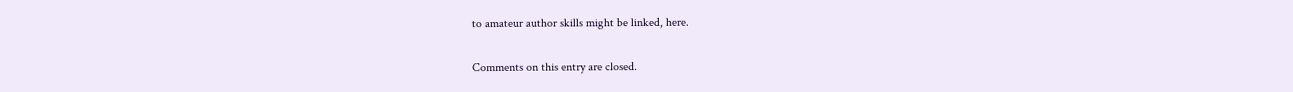to amateur author skills might be linked, here.

Comments on this entry are closed.